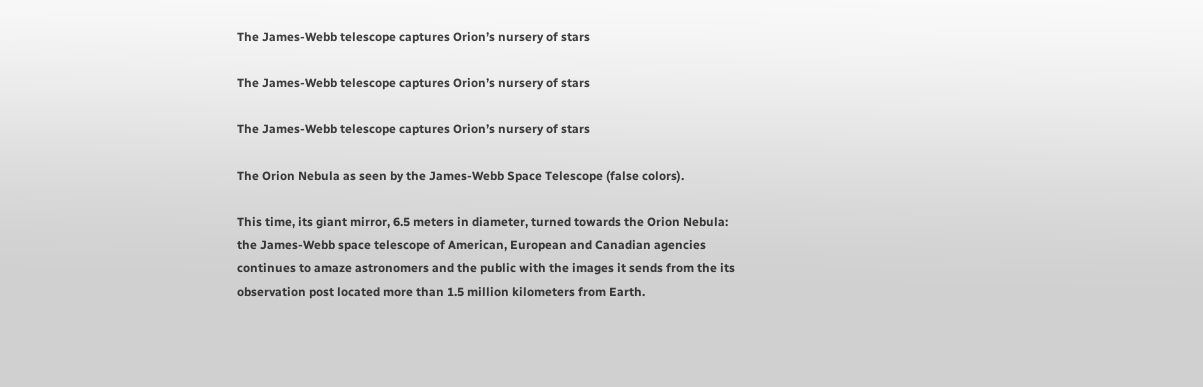The James-Webb telescope captures Orion’s nursery of stars

The James-Webb telescope captures Orion’s nursery of stars

The James-Webb telescope captures Orion’s nursery of stars

The Orion Nebula as seen by the James-Webb Space Telescope (false colors).

This time, its giant mirror, 6.5 meters in diameter, turned towards the Orion Nebula: the James-Webb space telescope of American, European and Canadian agencies continues to amaze astronomers and the public with the images it sends from the its observation post located more than 1.5 million kilometers from Earth.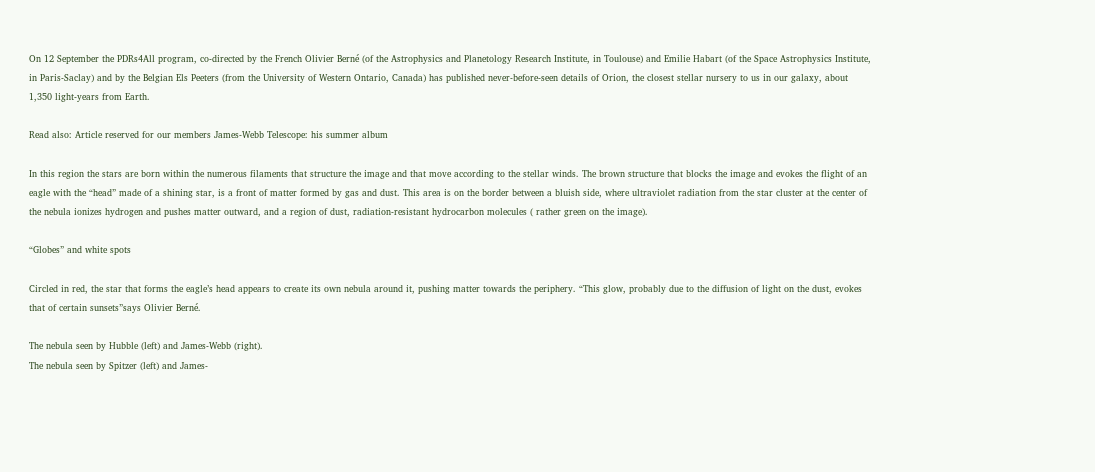On 12 September the PDRs4All program, co-directed by the French Olivier Berné (of the Astrophysics and Planetology Research Institute, in Toulouse) and Emilie Habart (of the Space Astrophysics Institute, in Paris-Saclay) and by the Belgian Els Peeters (from the University of Western Ontario, Canada) has published never-before-seen details of Orion, the closest stellar nursery to us in our galaxy, about 1,350 light-years from Earth.

Read also: Article reserved for our members James-Webb Telescope: his summer album

In this region the stars are born within the numerous filaments that structure the image and that move according to the stellar winds. The brown structure that blocks the image and evokes the flight of an eagle with the “head” made of a shining star, is a front of matter formed by gas and dust. This area is on the border between a bluish side, where ultraviolet radiation from the star cluster at the center of the nebula ionizes hydrogen and pushes matter outward, and a region of dust, radiation-resistant hydrocarbon molecules ( rather green on the image).

“Globes” and white spots

Circled in red, the star that forms the eagle’s head appears to create its own nebula around it, pushing matter towards the periphery. “This glow, probably due to the diffusion of light on the dust, evokes that of certain sunsets”says Olivier Berné.

The nebula seen by Hubble (left) and James-Webb (right).
The nebula seen by Spitzer (left) and James-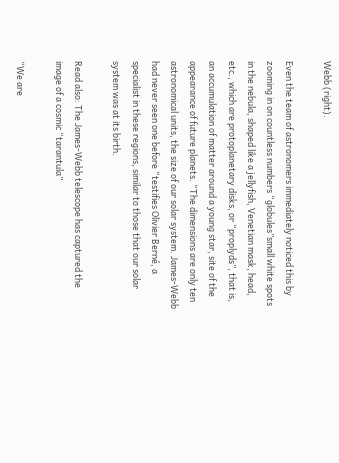Webb (right).

Even the team of astronomers immediately noticed this by zooming in on countless numbers “globules”small white spots in the nebula, shaped like a jellyfish, Venetian mask, head, etc., which are protoplanetary disks, or “proplyds”, that is, an accumulation of matter around a young star, site of the appearance of future planets. “The dimensions are only ten astronomical units, the size of our solar system. James-Webb had never seen one before “testifies Olivier Berné, a specialist in these regions, similar to those that our solar system was at its birth.

Read also: The James-Webb telescope has captured the image of a cosmic “tarantula”

“We are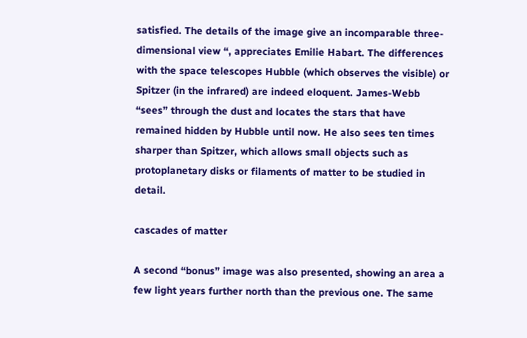satisfied. The details of the image give an incomparable three-dimensional view “, appreciates Emilie Habart. The differences with the space telescopes Hubble (which observes the visible) or Spitzer (in the infrared) are indeed eloquent. James-Webb “sees” through the dust and locates the stars that have remained hidden by Hubble until now. He also sees ten times sharper than Spitzer, which allows small objects such as protoplanetary disks or filaments of matter to be studied in detail.

cascades of matter

A second “bonus” image was also presented, showing an area a few light years further north than the previous one. The same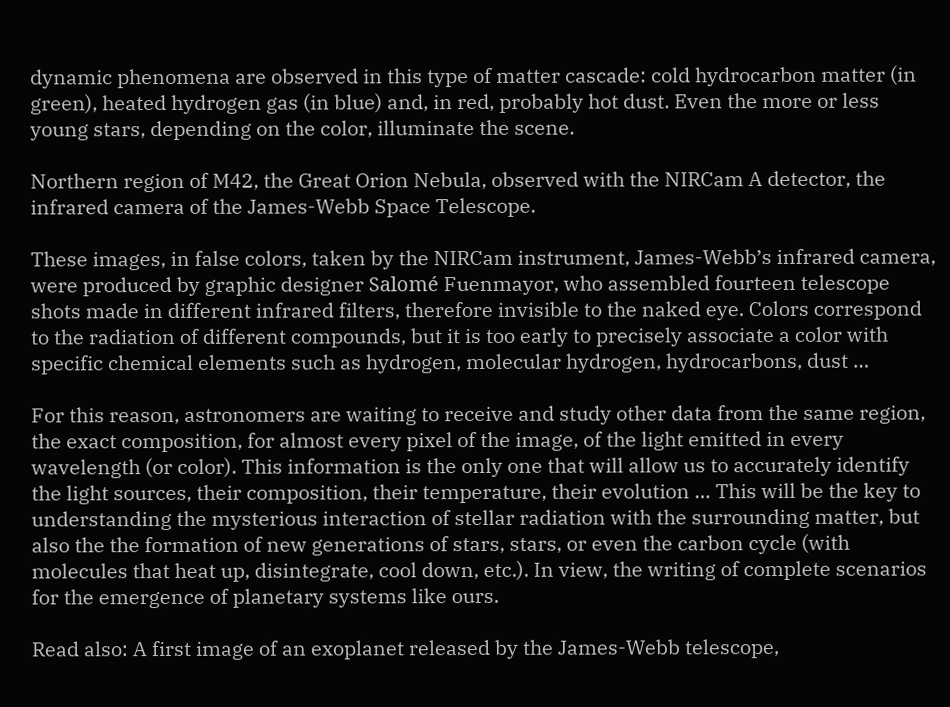dynamic phenomena are observed in this type of matter cascade: cold hydrocarbon matter (in green), heated hydrogen gas (in blue) and, in red, probably hot dust. Even the more or less young stars, depending on the color, illuminate the scene.

Northern region of M42, the Great Orion Nebula, observed with the NIRCam A detector, the infrared camera of the James-Webb Space Telescope.

These images, in false colors, taken by the NIRCam instrument, James-Webb’s infrared camera, were produced by graphic designer Salomé Fuenmayor, who assembled fourteen telescope shots made in different infrared filters, therefore invisible to the naked eye. Colors correspond to the radiation of different compounds, but it is too early to precisely associate a color with specific chemical elements such as hydrogen, molecular hydrogen, hydrocarbons, dust …

For this reason, astronomers are waiting to receive and study other data from the same region, the exact composition, for almost every pixel of the image, of the light emitted in every wavelength (or color). This information is the only one that will allow us to accurately identify the light sources, their composition, their temperature, their evolution … This will be the key to understanding the mysterious interaction of stellar radiation with the surrounding matter, but also the the formation of new generations of stars, stars, or even the carbon cycle (with molecules that heat up, disintegrate, cool down, etc.). In view, the writing of complete scenarios for the emergence of planetary systems like ours.

Read also: A first image of an exoplanet released by the James-Webb telescope,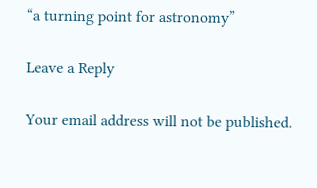“a turning point for astronomy”

Leave a Reply

Your email address will not be published.